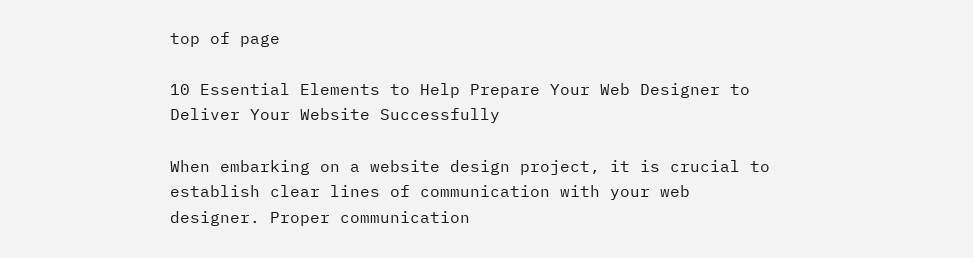top of page

10 Essential Elements to Help Prepare Your Web Designer to Deliver Your Website Successfully

When embarking on a website design project, it is crucial to establish clear lines of communication with your web designer. Proper communication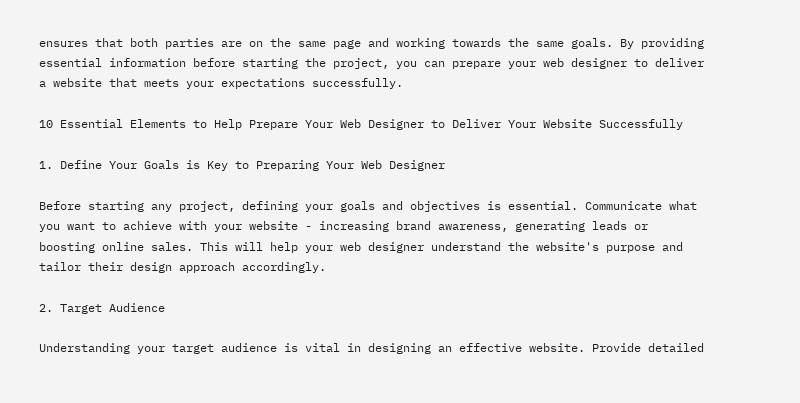ensures that both parties are on the same page and working towards the same goals. By providing essential information before starting the project, you can prepare your web designer to deliver a website that meets your expectations successfully.

10 Essential Elements to Help Prepare Your Web Designer to Deliver Your Website Successfully

1. Define Your Goals is Key to Preparing Your Web Designer

Before starting any project, defining your goals and objectives is essential. Communicate what you want to achieve with your website - increasing brand awareness, generating leads or boosting online sales. This will help your web designer understand the website's purpose and tailor their design approach accordingly.

2. Target Audience

Understanding your target audience is vital in designing an effective website. Provide detailed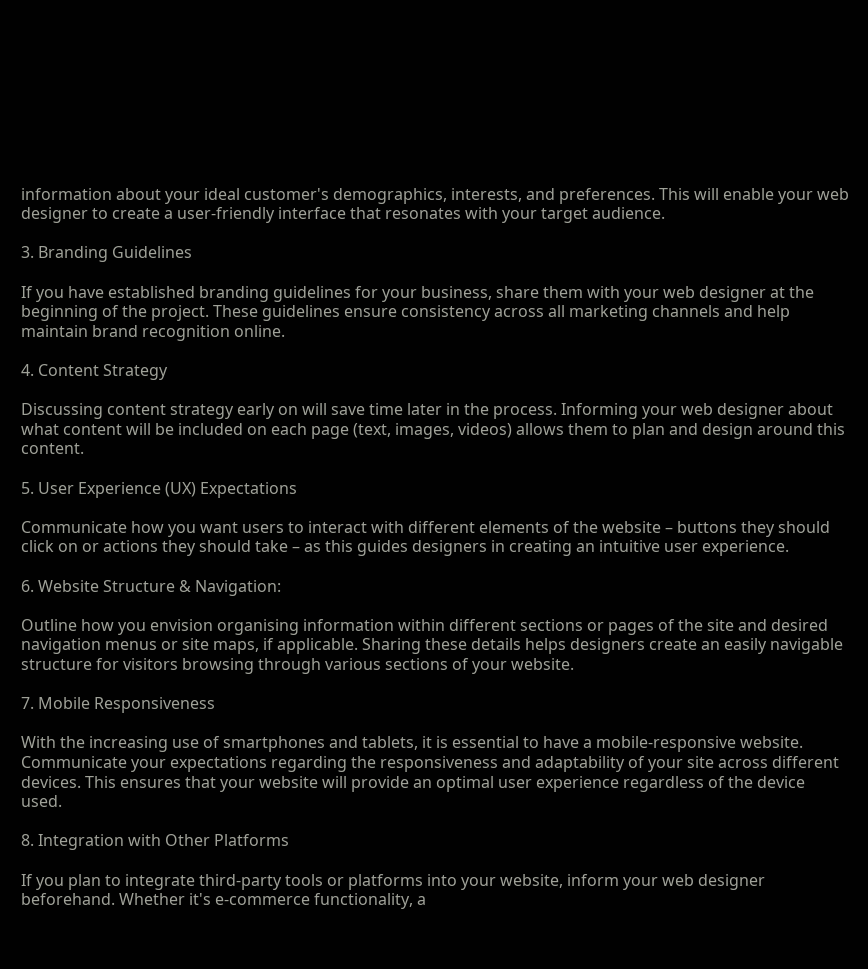information about your ideal customer's demographics, interests, and preferences. This will enable your web designer to create a user-friendly interface that resonates with your target audience.

3. Branding Guidelines

If you have established branding guidelines for your business, share them with your web designer at the beginning of the project. These guidelines ensure consistency across all marketing channels and help maintain brand recognition online.

4. Content Strategy

Discussing content strategy early on will save time later in the process. Informing your web designer about what content will be included on each page (text, images, videos) allows them to plan and design around this content.

5. User Experience (UX) Expectations

Communicate how you want users to interact with different elements of the website – buttons they should click on or actions they should take – as this guides designers in creating an intuitive user experience.

6. Website Structure & Navigation:

Outline how you envision organising information within different sections or pages of the site and desired navigation menus or site maps, if applicable. Sharing these details helps designers create an easily navigable structure for visitors browsing through various sections of your website.

7. Mobile Responsiveness

With the increasing use of smartphones and tablets, it is essential to have a mobile-responsive website. Communicate your expectations regarding the responsiveness and adaptability of your site across different devices. This ensures that your website will provide an optimal user experience regardless of the device used.

8. Integration with Other Platforms

If you plan to integrate third-party tools or platforms into your website, inform your web designer beforehand. Whether it's e-commerce functionality, a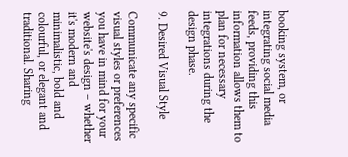booking system, or integrating social media feeds, providing this information allows them to plan for necessary integrations during the design phase.

9. Desired Visual Style

Communicate any specific visual styles or preferences you have in mind for your website's design – whether it's modern and minimalistic, bold and colourful, or elegant and traditional. Sharing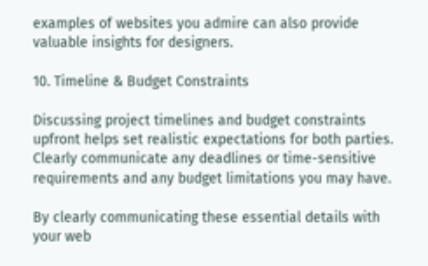examples of websites you admire can also provide valuable insights for designers.

10. Timeline & Budget Constraints

Discussing project timelines and budget constraints upfront helps set realistic expectations for both parties. Clearly communicate any deadlines or time-sensitive requirements and any budget limitations you may have.

By clearly communicating these essential details with your web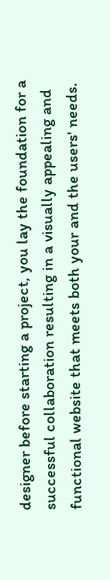designer before starting a project, you lay the foundation for a successful collaboration resulting in a visually appealing and functional website that meets both your and the users' needs.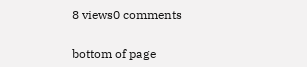8 views0 comments


bottom of page